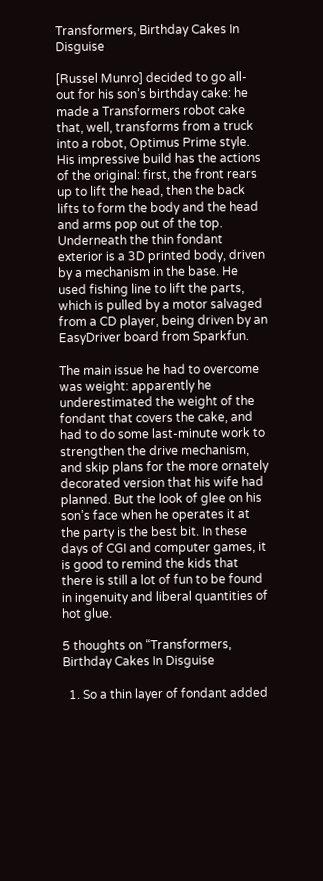Transformers, Birthday Cakes In Disguise

[Russel Munro] decided to go all-out for his son’s birthday cake: he made a Transformers robot cake that, well, transforms from a truck into a robot, Optimus Prime style. His impressive build has the actions of the original: first, the front rears up to lift the head, then the back lifts to form the body and the head and arms pop out of the top. Underneath the thin fondant exterior is a 3D printed body, driven by a mechanism in the base. He used fishing line to lift the parts, which is pulled by a motor salvaged from a CD player, being driven by an EasyDriver board from Sparkfun.

The main issue he had to overcome was weight: apparently he underestimated the weight of the fondant that covers the cake, and had to do some last-minute work to strengthen the drive mechanism, and skip plans for the more ornately decorated version that his wife had planned. But the look of glee on his son’s face when he operates it at the party is the best bit. In these days of CGI and computer games, it is good to remind the kids that there is still a lot of fun to be found in ingenuity and liberal quantities of hot glue.

5 thoughts on “Transformers, Birthday Cakes In Disguise

  1. So a thin layer of fondant added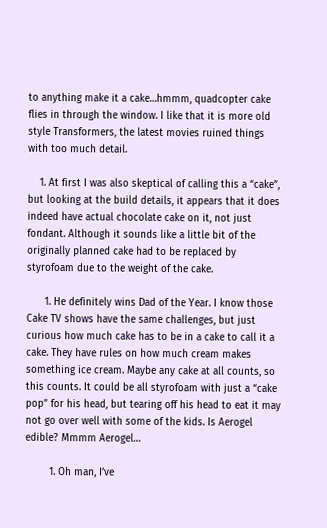to anything make it a cake…hmmm, quadcopter cake flies in through the window. I like that it is more old style Transformers, the latest movies ruined things with too much detail.

    1. At first I was also skeptical of calling this a “cake”, but looking at the build details, it appears that it does indeed have actual chocolate cake on it, not just fondant. Although it sounds like a little bit of the originally planned cake had to be replaced by styrofoam due to the weight of the cake.

      1. He definitely wins Dad of the Year. I know those Cake TV shows have the same challenges, but just curious how much cake has to be in a cake to call it a cake. They have rules on how much cream makes something ice cream. Maybe any cake at all counts, so this counts. It could be all styrofoam with just a “cake pop” for his head, but tearing off his head to eat it may not go over well with some of the kids. Is Aerogel edible? Mmmm Aerogel…

        1. Oh man, I’ve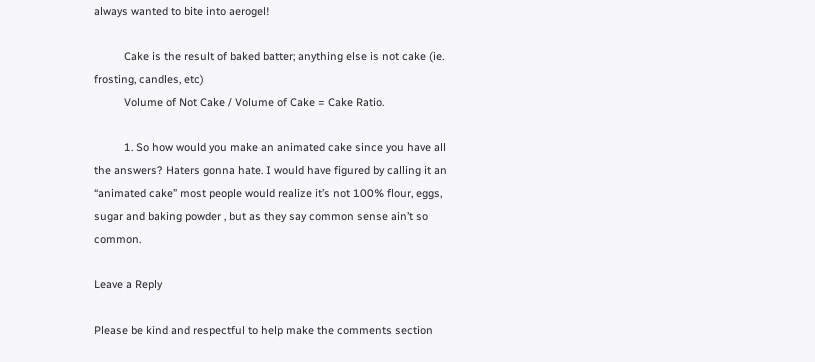always wanted to bite into aerogel!

          Cake is the result of baked batter; anything else is not cake (ie. frosting, candles, etc)
          Volume of Not Cake / Volume of Cake = Cake Ratio.

          1. So how would you make an animated cake since you have all the answers? Haters gonna hate. I would have figured by calling it an “animated cake” most people would realize it’s not 100% flour, eggs, sugar and baking powder , but as they say common sense ain’t so common.

Leave a Reply

Please be kind and respectful to help make the comments section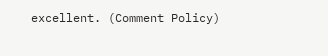excellent. (Comment Policy)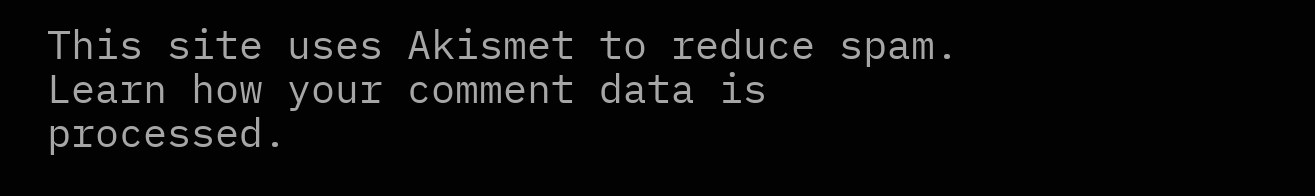This site uses Akismet to reduce spam. Learn how your comment data is processed.